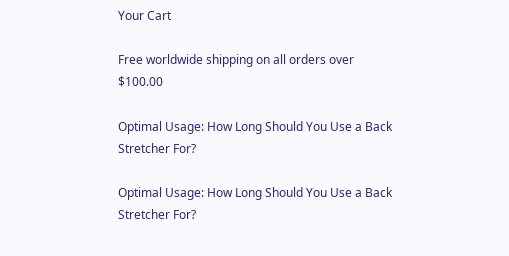Your Cart

Free worldwide shipping on all orders over $100.00

Optimal Usage: How Long Should You Use a Back Stretcher For?

Optimal Usage: How Long Should You Use a Back Stretcher For?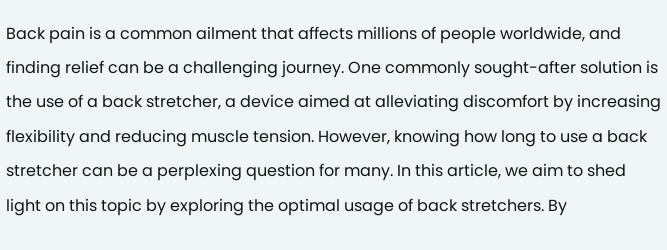Back pain is a common ailment that affects millions of people worldwide, and finding relief can be a challenging journey. One commonly sought-after solution is the use of a back stretcher, a device aimed at alleviating discomfort by increasing flexibility and reducing muscle tension. However, knowing how long to use a back stretcher can be a perplexing question for many. In this article, we aim to shed light on this topic by exploring the optimal usage of back stretchers. By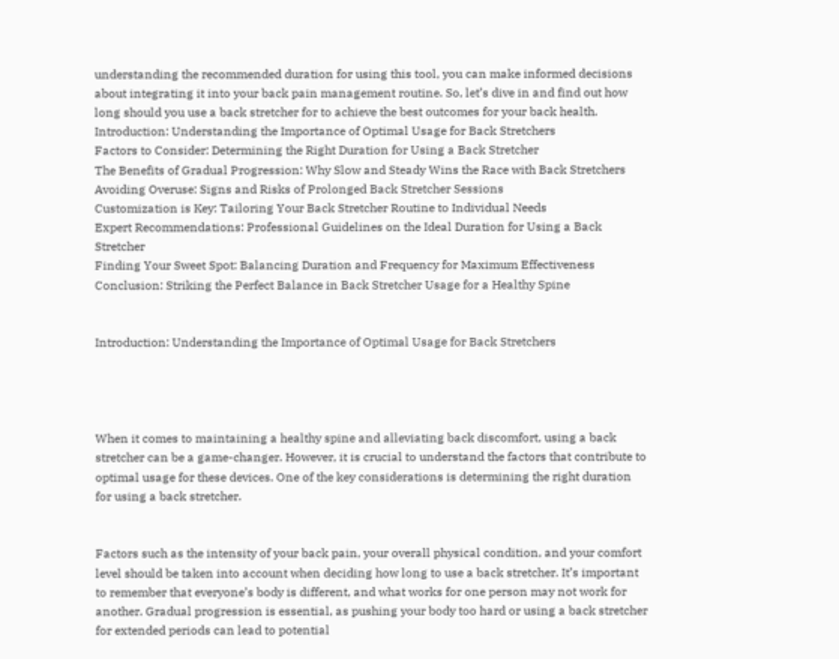understanding the recommended duration for using this tool, you can make informed decisions about integrating it into your back pain management routine. So, let’s dive in and find out how long should you use a back stretcher for to achieve the best outcomes for your back health.
Introduction: Understanding the Importance of Optimal Usage for Back Stretchers
Factors to Consider: Determining the Right Duration for Using a Back Stretcher
The Benefits of Gradual Progression: Why Slow and Steady Wins the Race with Back Stretchers
Avoiding Overuse: Signs and Risks of Prolonged Back Stretcher Sessions
Customization is Key: Tailoring Your Back Stretcher Routine to Individual Needs
Expert Recommendations: Professional Guidelines on the Ideal Duration for Using a Back Stretcher
Finding Your Sweet Spot: Balancing Duration and Frequency for Maximum Effectiveness
Conclusion: Striking the Perfect Balance in Back Stretcher Usage for a Healthy Spine


Introduction: Understanding the Importance of Optimal Usage for Back Stretchers




When it comes to maintaining a healthy spine and alleviating back discomfort, using a back stretcher can be a game-changer. However, it is crucial to understand the factors that contribute to optimal usage for these devices. One of the key considerations is determining the right duration for using a back stretcher.


Factors such as the intensity of your back pain, your overall physical condition, and your comfort level should be taken into account when deciding how long to use a back stretcher. It’s important to remember that everyone’s body is different, and what works for one person may not work for another. Gradual progression is essential, as pushing your body too hard or using a back stretcher for extended periods can lead to potential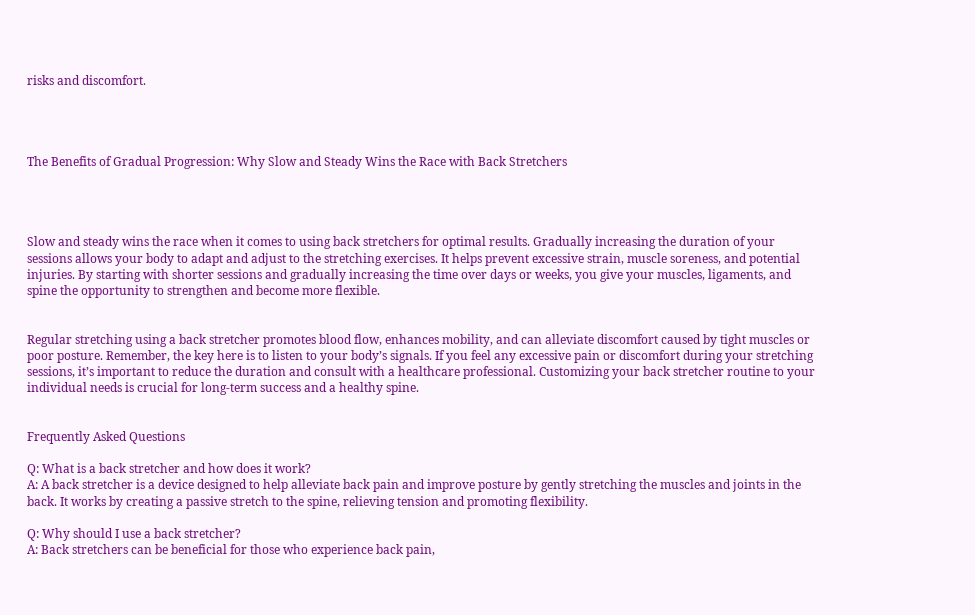risks and discomfort.




The Benefits of Gradual Progression: Why Slow and Steady Wins the Race with Back Stretchers




Slow and steady wins the race when it comes to using back stretchers for optimal results. Gradually increasing the duration of your sessions allows your body to adapt and adjust to the stretching exercises. It helps prevent excessive strain, muscle soreness, and potential injuries. By starting with shorter sessions and gradually increasing the time over days or weeks, you give your muscles, ligaments, and spine the opportunity to strengthen and become more flexible.


Regular stretching using a back stretcher promotes blood flow, enhances mobility, and can alleviate discomfort caused by tight muscles or poor posture. Remember, the key here is to listen to your body’s signals. If you feel any excessive pain or discomfort during your stretching sessions, it’s important to reduce the duration and consult with a healthcare professional. Customizing your back stretcher routine to your individual needs is crucial for long-term success and a healthy spine.


Frequently Asked Questions

Q: What is a back stretcher and how does it work?
A: A back stretcher is a device designed to help alleviate back pain and improve posture by gently stretching the muscles and joints in the back. It works by creating a passive stretch to the spine, relieving tension and promoting flexibility.

Q: Why should I use a back stretcher?
A: Back stretchers can be beneficial for those who experience back pain,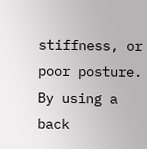stiffness, or poor posture. By using a back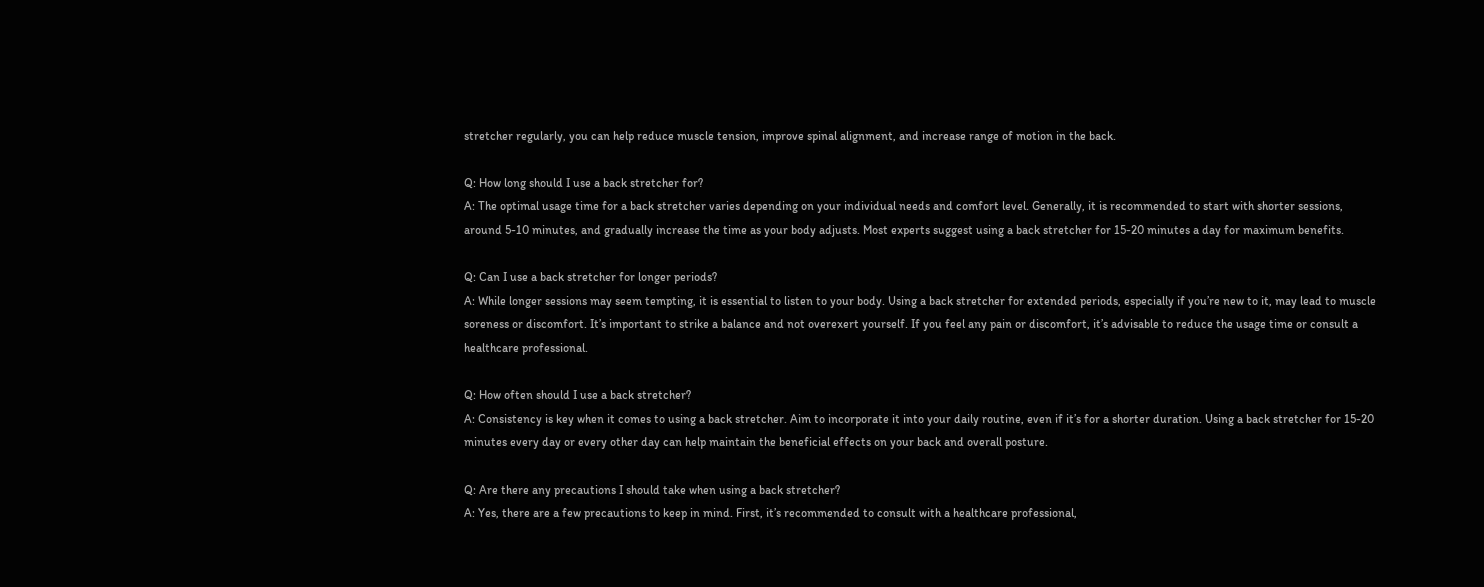stretcher regularly, you can help reduce muscle tension, improve spinal alignment, and increase range of motion in the back.

Q: How long should I use a back stretcher for?
A: The optimal usage time for a back stretcher varies depending on your individual needs and comfort level. Generally, it is recommended to start with shorter sessions, around 5-10 minutes, and gradually increase the time as your body adjusts. Most experts suggest using a back stretcher for 15-20 minutes a day for maximum benefits.

Q: Can I use a back stretcher for longer periods?
A: While longer sessions may seem tempting, it is essential to listen to your body. Using a back stretcher for extended periods, especially if you’re new to it, may lead to muscle soreness or discomfort. It’s important to strike a balance and not overexert yourself. If you feel any pain or discomfort, it’s advisable to reduce the usage time or consult a healthcare professional.

Q: How often should I use a back stretcher?
A: Consistency is key when it comes to using a back stretcher. Aim to incorporate it into your daily routine, even if it’s for a shorter duration. Using a back stretcher for 15-20 minutes every day or every other day can help maintain the beneficial effects on your back and overall posture.

Q: Are there any precautions I should take when using a back stretcher?
A: Yes, there are a few precautions to keep in mind. First, it’s recommended to consult with a healthcare professional,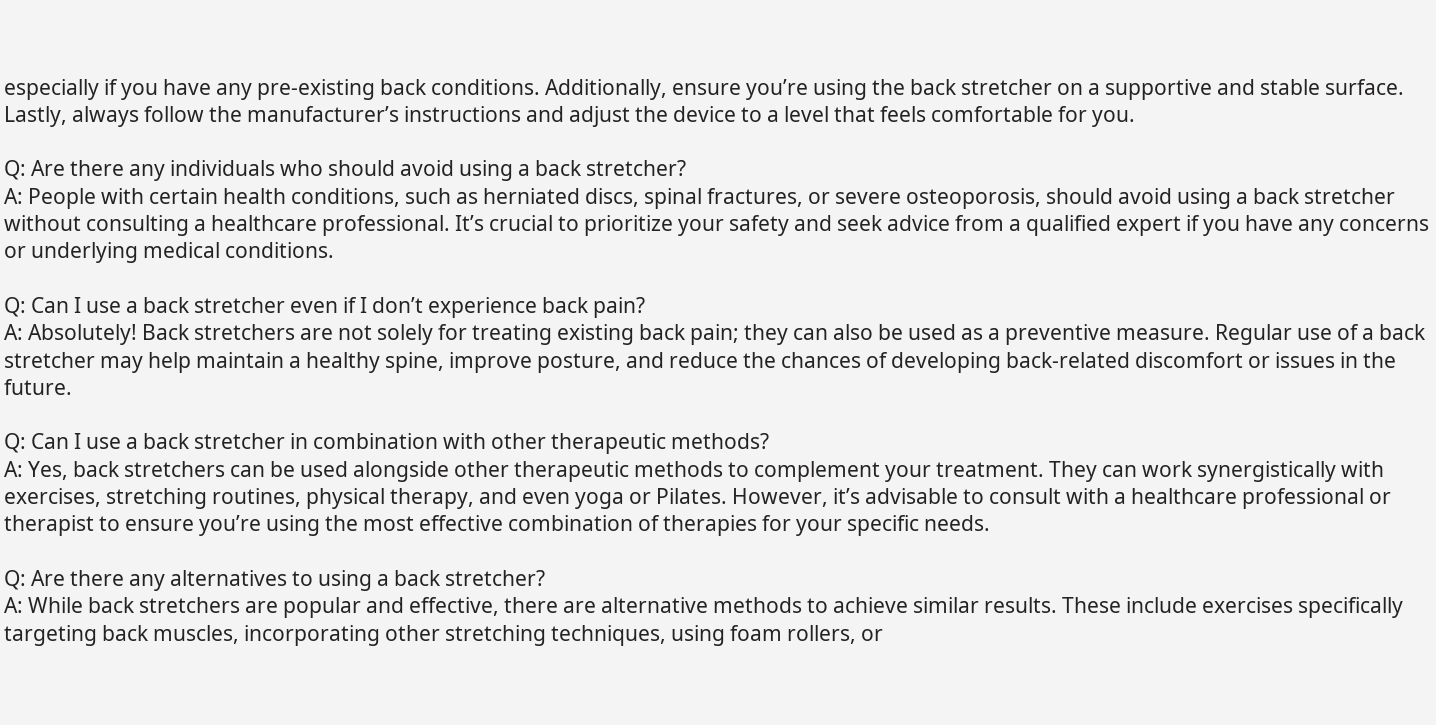especially if you have any pre-existing back conditions. Additionally, ensure you’re using the back stretcher on a supportive and stable surface. Lastly, always follow the manufacturer’s instructions and adjust the device to a level that feels comfortable for you.

Q: Are there any individuals who should avoid using a back stretcher?
A: People with certain health conditions, such as herniated discs, spinal fractures, or severe osteoporosis, should avoid using a back stretcher without consulting a healthcare professional. It’s crucial to prioritize your safety and seek advice from a qualified expert if you have any concerns or underlying medical conditions.

Q: Can I use a back stretcher even if I don’t experience back pain?
A: Absolutely! Back stretchers are not solely for treating existing back pain; they can also be used as a preventive measure. Regular use of a back stretcher may help maintain a healthy spine, improve posture, and reduce the chances of developing back-related discomfort or issues in the future.

Q: Can I use a back stretcher in combination with other therapeutic methods?
A: Yes, back stretchers can be used alongside other therapeutic methods to complement your treatment. They can work synergistically with exercises, stretching routines, physical therapy, and even yoga or Pilates. However, it’s advisable to consult with a healthcare professional or therapist to ensure you’re using the most effective combination of therapies for your specific needs.

Q: Are there any alternatives to using a back stretcher?
A: While back stretchers are popular and effective, there are alternative methods to achieve similar results. These include exercises specifically targeting back muscles, incorporating other stretching techniques, using foam rollers, or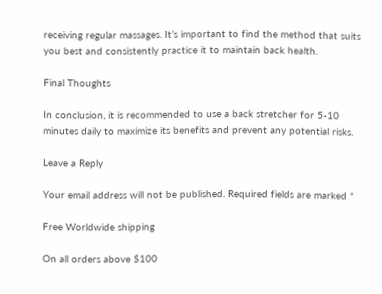receiving regular massages. It’s important to find the method that suits you best and consistently practice it to maintain back health.

Final Thoughts

In conclusion, it is recommended to use a back stretcher for 5-10 minutes daily to maximize its benefits and prevent any potential risks.

Leave a Reply

Your email address will not be published. Required fields are marked *

Free Worldwide shipping

On all orders above $100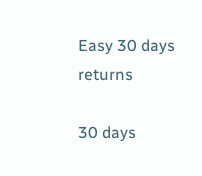Easy 30 days returns

30 days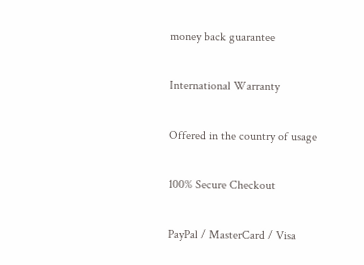money back guarantee

International Warranty

Offered in the country of usage

100% Secure Checkout

PayPal / MasterCard / Visa